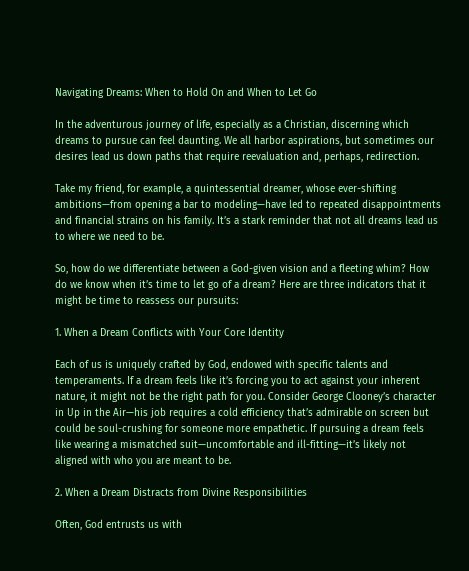Navigating Dreams: When to Hold On and When to Let Go

In the adventurous journey of life, especially as a Christian, discerning which dreams to pursue can feel daunting. We all harbor aspirations, but sometimes our desires lead us down paths that require reevaluation and, perhaps, redirection.

Take my friend, for example, a quintessential dreamer, whose ever-shifting ambitions—from opening a bar to modeling—have led to repeated disappointments and financial strains on his family. It’s a stark reminder that not all dreams lead us to where we need to be.

So, how do we differentiate between a God-given vision and a fleeting whim? How do we know when it’s time to let go of a dream? Here are three indicators that it might be time to reassess our pursuits:

1. When a Dream Conflicts with Your Core Identity

Each of us is uniquely crafted by God, endowed with specific talents and temperaments. If a dream feels like it’s forcing you to act against your inherent nature, it might not be the right path for you. Consider George Clooney’s character in Up in the Air—his job requires a cold efficiency that’s admirable on screen but could be soul-crushing for someone more empathetic. If pursuing a dream feels like wearing a mismatched suit—uncomfortable and ill-fitting—it’s likely not aligned with who you are meant to be.

2. When a Dream Distracts from Divine Responsibilities

Often, God entrusts us with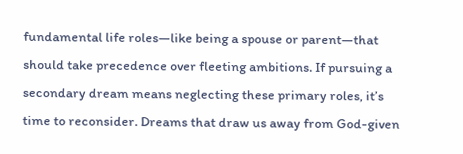fundamental life roles—like being a spouse or parent—that should take precedence over fleeting ambitions. If pursuing a secondary dream means neglecting these primary roles, it’s time to reconsider. Dreams that draw us away from God-given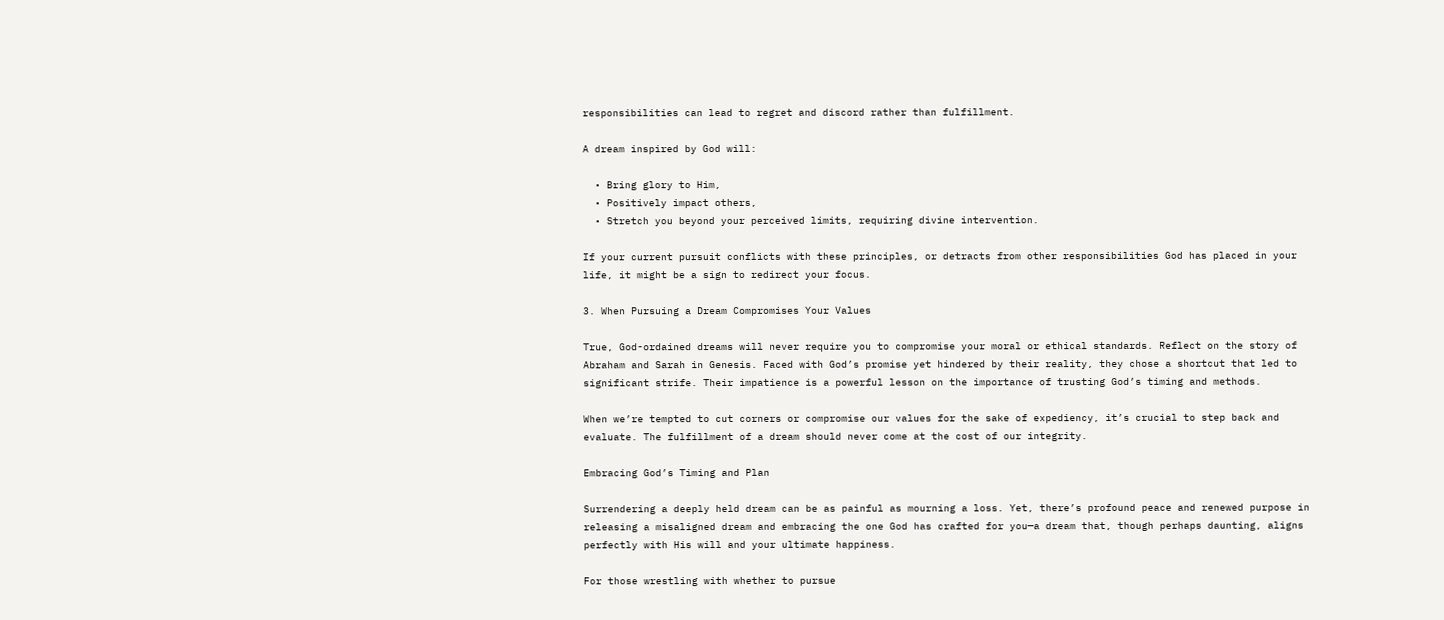responsibilities can lead to regret and discord rather than fulfillment.

A dream inspired by God will:

  • Bring glory to Him,
  • Positively impact others,
  • Stretch you beyond your perceived limits, requiring divine intervention.

If your current pursuit conflicts with these principles, or detracts from other responsibilities God has placed in your life, it might be a sign to redirect your focus.

3. When Pursuing a Dream Compromises Your Values

True, God-ordained dreams will never require you to compromise your moral or ethical standards. Reflect on the story of Abraham and Sarah in Genesis. Faced with God’s promise yet hindered by their reality, they chose a shortcut that led to significant strife. Their impatience is a powerful lesson on the importance of trusting God’s timing and methods.

When we’re tempted to cut corners or compromise our values for the sake of expediency, it’s crucial to step back and evaluate. The fulfillment of a dream should never come at the cost of our integrity.

Embracing God’s Timing and Plan

Surrendering a deeply held dream can be as painful as mourning a loss. Yet, there’s profound peace and renewed purpose in releasing a misaligned dream and embracing the one God has crafted for you—a dream that, though perhaps daunting, aligns perfectly with His will and your ultimate happiness.

For those wrestling with whether to pursue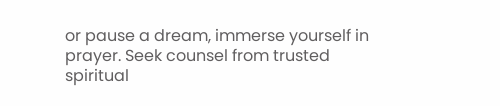or pause a dream, immerse yourself in prayer. Seek counsel from trusted spiritual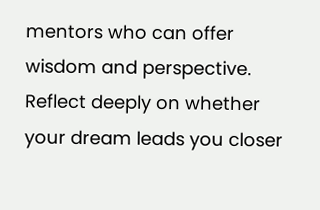mentors who can offer wisdom and perspective. Reflect deeply on whether your dream leads you closer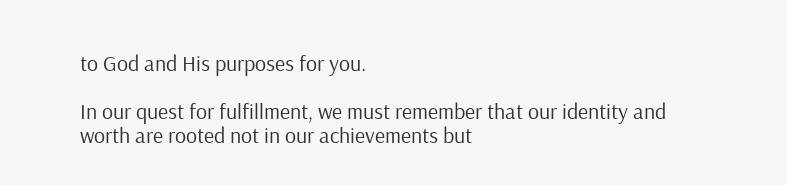to God and His purposes for you.

In our quest for fulfillment, we must remember that our identity and worth are rooted not in our achievements but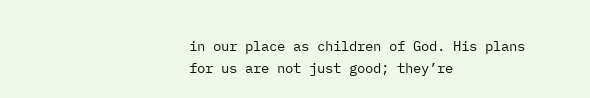in our place as children of God. His plans for us are not just good; they’re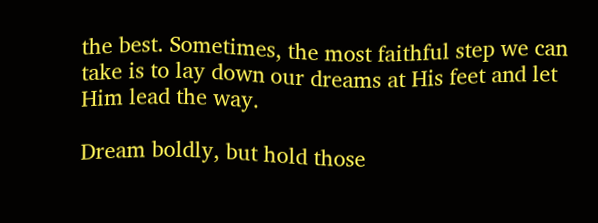the best. Sometimes, the most faithful step we can take is to lay down our dreams at His feet and let Him lead the way.

Dream boldly, but hold those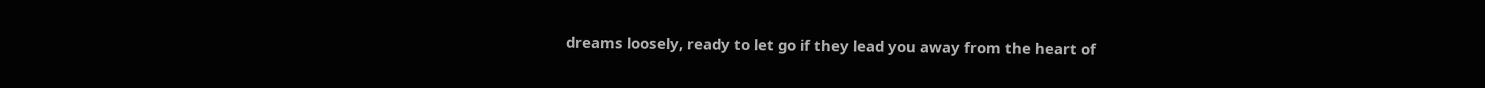dreams loosely, ready to let go if they lead you away from the heart of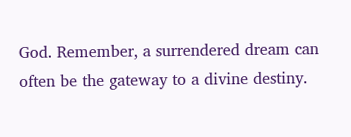God. Remember, a surrendered dream can often be the gateway to a divine destiny.